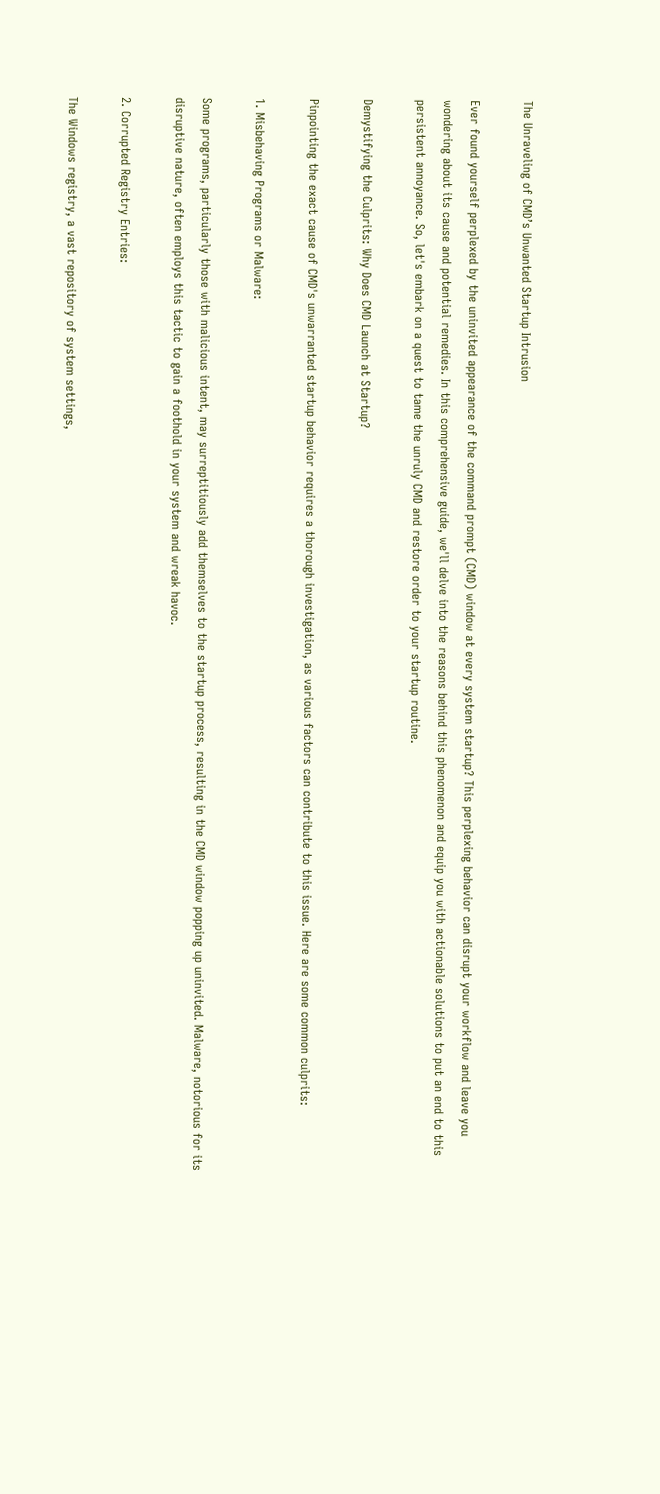The Unraveling of CMD’s Unwanted Startup Intrusion

Ever found yourself perplexed by the uninvited appearance of the command prompt (CMD) window at every system startup? This perplexing behavior can disrupt your workflow and leave you wondering about its cause and potential remedies. In this comprehensive guide, we'll delve into the reasons behind this phenomenon and equip you with actionable solutions to put an end to this persistent annoyance. So, let's embark on a quest to tame the unruly CMD and restore order to your startup routine.

Demystifying the Culprits: Why Does CMD Launch at Startup?

Pinpointing the exact cause of CMD's unwarranted startup behavior requires a thorough investigation, as various factors can contribute to this issue. Here are some common culprits:

1. Misbehaving Programs or Malware:

Some programs, particularly those with malicious intent, may surreptitiously add themselves to the startup process, resulting in the CMD window popping up uninvited. Malware, notorious for its disruptive nature, often employs this tactic to gain a foothold in your system and wreak havoc.

2. Corrupted Registry Entries:

The Windows registry, a vast repository of system settings,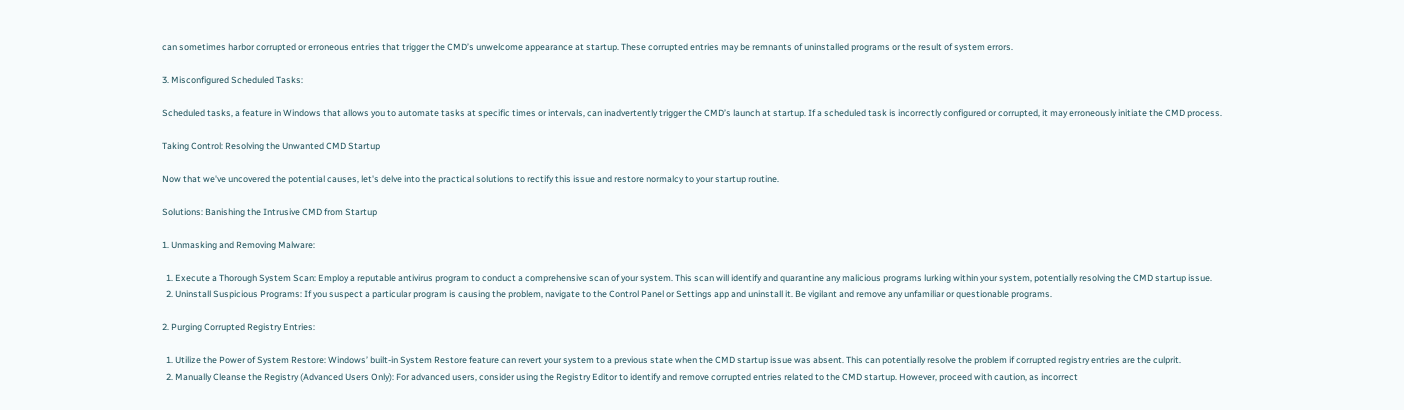can sometimes harbor corrupted or erroneous entries that trigger the CMD’s unwelcome appearance at startup. These corrupted entries may be remnants of uninstalled programs or the result of system errors.

3. Misconfigured Scheduled Tasks:

Scheduled tasks, a feature in Windows that allows you to automate tasks at specific times or intervals, can inadvertently trigger the CMD’s launch at startup. If a scheduled task is incorrectly configured or corrupted, it may erroneously initiate the CMD process.

Taking Control: Resolving the Unwanted CMD Startup

Now that we've uncovered the potential causes, let's delve into the practical solutions to rectify this issue and restore normalcy to your startup routine.

Solutions: Banishing the Intrusive CMD from Startup

1. Unmasking and Removing Malware:

  1. Execute a Thorough System Scan: Employ a reputable antivirus program to conduct a comprehensive scan of your system. This scan will identify and quarantine any malicious programs lurking within your system, potentially resolving the CMD startup issue.
  2. Uninstall Suspicious Programs: If you suspect a particular program is causing the problem, navigate to the Control Panel or Settings app and uninstall it. Be vigilant and remove any unfamiliar or questionable programs.

2. Purging Corrupted Registry Entries:

  1. Utilize the Power of System Restore: Windows’ built-in System Restore feature can revert your system to a previous state when the CMD startup issue was absent. This can potentially resolve the problem if corrupted registry entries are the culprit.
  2. Manually Cleanse the Registry (Advanced Users Only): For advanced users, consider using the Registry Editor to identify and remove corrupted entries related to the CMD startup. However, proceed with caution, as incorrect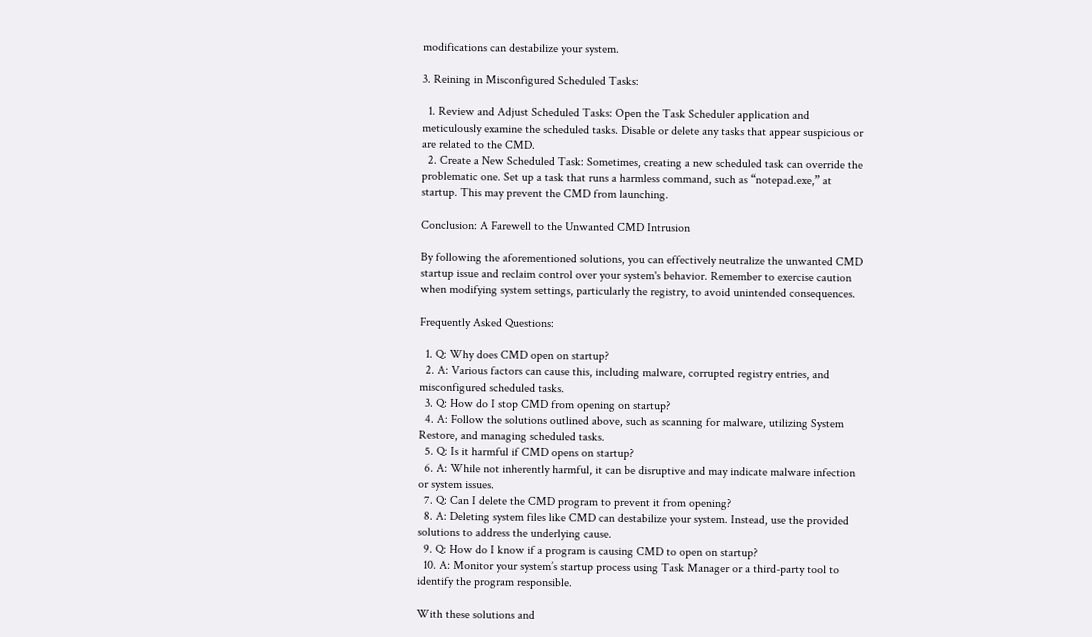modifications can destabilize your system.

3. Reining in Misconfigured Scheduled Tasks:

  1. Review and Adjust Scheduled Tasks: Open the Task Scheduler application and meticulously examine the scheduled tasks. Disable or delete any tasks that appear suspicious or are related to the CMD.
  2. Create a New Scheduled Task: Sometimes, creating a new scheduled task can override the problematic one. Set up a task that runs a harmless command, such as “notepad.exe,” at startup. This may prevent the CMD from launching.

Conclusion: A Farewell to the Unwanted CMD Intrusion

By following the aforementioned solutions, you can effectively neutralize the unwanted CMD startup issue and reclaim control over your system's behavior. Remember to exercise caution when modifying system settings, particularly the registry, to avoid unintended consequences.

Frequently Asked Questions:

  1. Q: Why does CMD open on startup?
  2. A: Various factors can cause this, including malware, corrupted registry entries, and misconfigured scheduled tasks.
  3. Q: How do I stop CMD from opening on startup?
  4. A: Follow the solutions outlined above, such as scanning for malware, utilizing System Restore, and managing scheduled tasks.
  5. Q: Is it harmful if CMD opens on startup?
  6. A: While not inherently harmful, it can be disruptive and may indicate malware infection or system issues.
  7. Q: Can I delete the CMD program to prevent it from opening?
  8. A: Deleting system files like CMD can destabilize your system. Instead, use the provided solutions to address the underlying cause.
  9. Q: How do I know if a program is causing CMD to open on startup?
  10. A: Monitor your system’s startup process using Task Manager or a third-party tool to identify the program responsible.

With these solutions and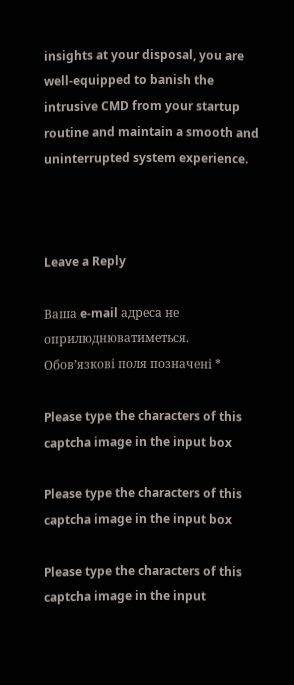insights at your disposal, you are well-equipped to banish the intrusive CMD from your startup routine and maintain a smooth and uninterrupted system experience.



Leave a Reply

Ваша e-mail адреса не оприлюднюватиметься. Обов’язкові поля позначені *

Please type the characters of this captcha image in the input box

Please type the characters of this captcha image in the input box

Please type the characters of this captcha image in the input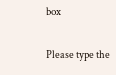box

Please type the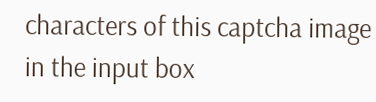characters of this captcha image in the input box